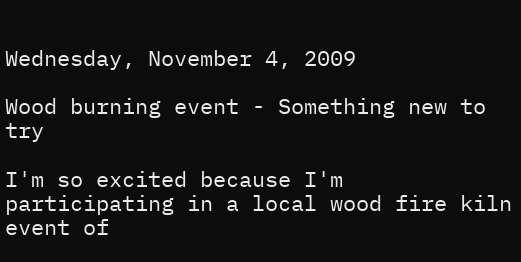Wednesday, November 4, 2009

Wood burning event - Something new to try

I'm so excited because I'm participating in a local wood fire kiln event of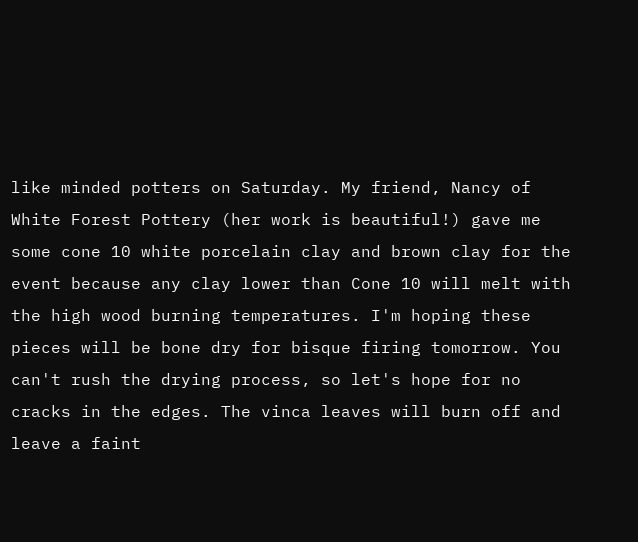like minded potters on Saturday. My friend, Nancy of White Forest Pottery (her work is beautiful!) gave me some cone 10 white porcelain clay and brown clay for the event because any clay lower than Cone 10 will melt with the high wood burning temperatures. I'm hoping these pieces will be bone dry for bisque firing tomorrow. You can't rush the drying process, so let's hope for no cracks in the edges. The vinca leaves will burn off and leave a faint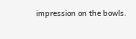impression on the bowls.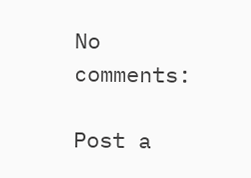No comments:

Post a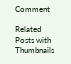Comment

Related Posts with Thumbnails